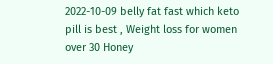2022-10-09 belly fat fast which keto pill is best , Weight loss for women over 30 Honey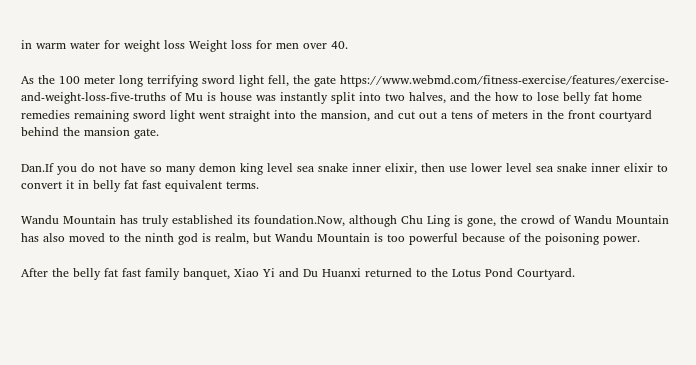in warm water for weight loss Weight loss for men over 40.

As the 100 meter long terrifying sword light fell, the gate https://www.webmd.com/fitness-exercise/features/exercise-and-weight-loss-five-truths of Mu is house was instantly split into two halves, and the how to lose belly fat home remedies remaining sword light went straight into the mansion, and cut out a tens of meters in the front courtyard behind the mansion gate.

Dan.If you do not have so many demon king level sea snake inner elixir, then use lower level sea snake inner elixir to convert it in belly fat fast equivalent terms.

Wandu Mountain has truly established its foundation.Now, although Chu Ling is gone, the crowd of Wandu Mountain has also moved to the ninth god is realm, but Wandu Mountain is too powerful because of the poisoning power.

After the belly fat fast family banquet, Xiao Yi and Du Huanxi returned to the Lotus Pond Courtyard.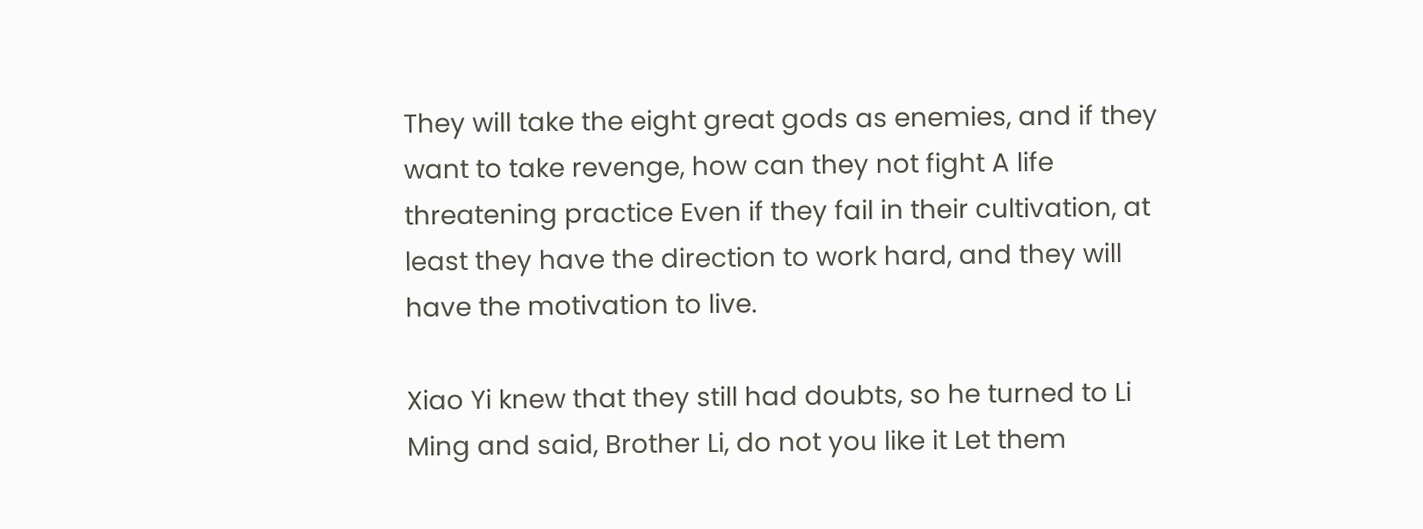They will take the eight great gods as enemies, and if they want to take revenge, how can they not fight A life threatening practice Even if they fail in their cultivation, at least they have the direction to work hard, and they will have the motivation to live.

Xiao Yi knew that they still had doubts, so he turned to Li Ming and said, Brother Li, do not you like it Let them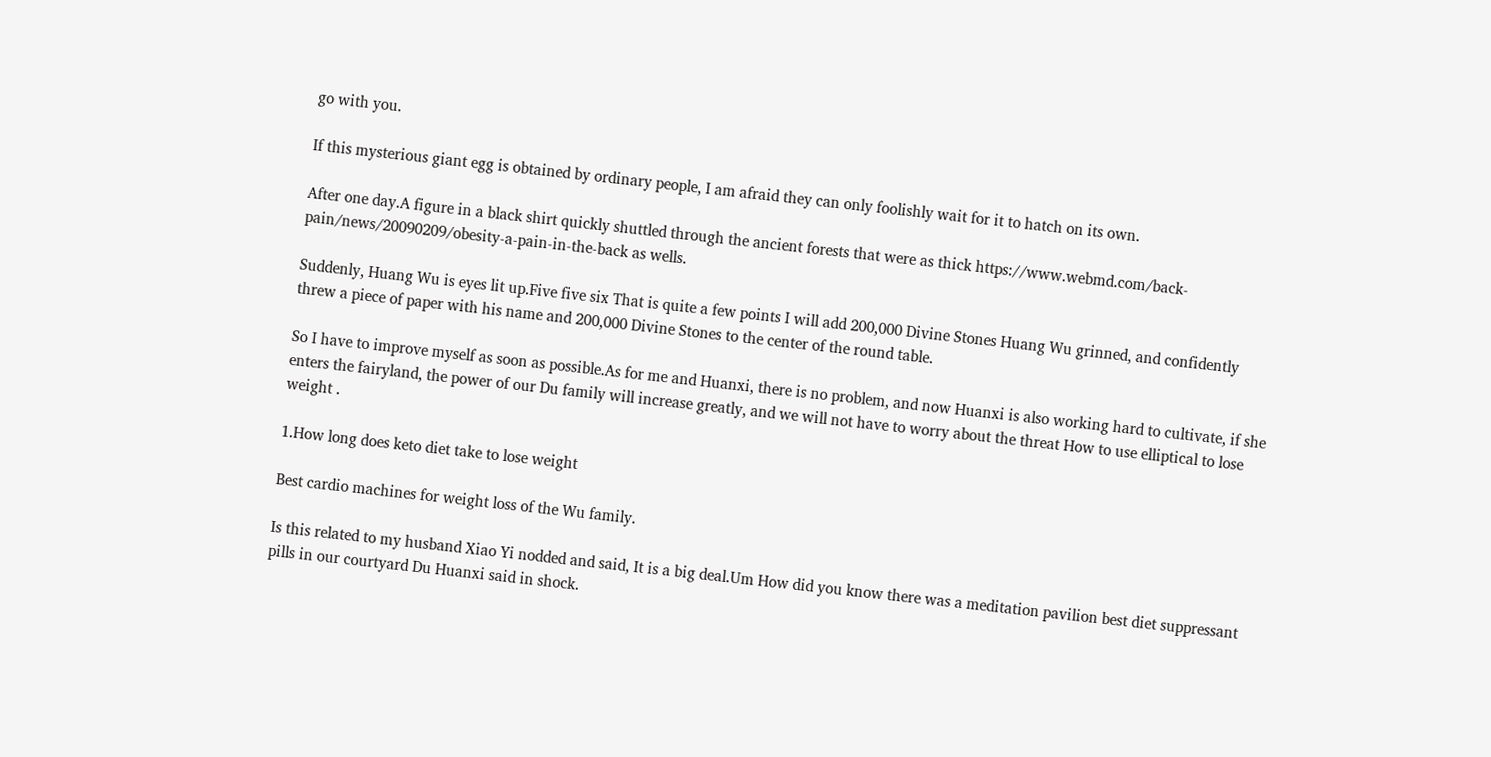go with you.

If this mysterious giant egg is obtained by ordinary people, I am afraid they can only foolishly wait for it to hatch on its own.

After one day.A figure in a black shirt quickly shuttled through the ancient forests that were as thick https://www.webmd.com/back-pain/news/20090209/obesity-a-pain-in-the-back as wells.

Suddenly, Huang Wu is eyes lit up.Five five six That is quite a few points I will add 200,000 Divine Stones Huang Wu grinned, and confidently threw a piece of paper with his name and 200,000 Divine Stones to the center of the round table.

So I have to improve myself as soon as possible.As for me and Huanxi, there is no problem, and now Huanxi is also working hard to cultivate, if she enters the fairyland, the power of our Du family will increase greatly, and we will not have to worry about the threat How to use elliptical to lose weight .

1.How long does keto diet take to lose weight

Best cardio machines for weight loss of the Wu family.

Is this related to my husband Xiao Yi nodded and said, It is a big deal.Um How did you know there was a meditation pavilion best diet suppressant pills in our courtyard Du Huanxi said in shock.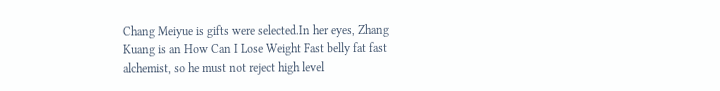Chang Meiyue is gifts were selected.In her eyes, Zhang Kuang is an How Can I Lose Weight Fast belly fat fast alchemist, so he must not reject high level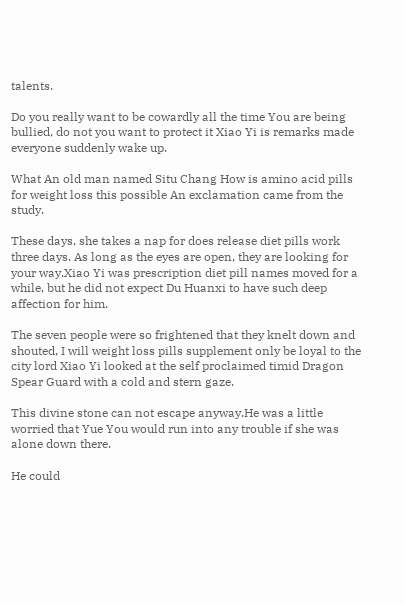talents.

Do you really want to be cowardly all the time You are being bullied, do not you want to protect it Xiao Yi is remarks made everyone suddenly wake up.

What An old man named Situ Chang How is amino acid pills for weight loss this possible An exclamation came from the study.

These days, she takes a nap for does release diet pills work three days. As long as the eyes are open, they are looking for your way.Xiao Yi was prescription diet pill names moved for a while, but he did not expect Du Huanxi to have such deep affection for him.

The seven people were so frightened that they knelt down and shouted, I will weight loss pills supplement only be loyal to the city lord Xiao Yi looked at the self proclaimed timid Dragon Spear Guard with a cold and stern gaze.

This divine stone can not escape anyway.He was a little worried that Yue You would run into any trouble if she was alone down there.

He could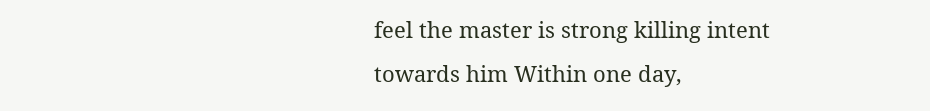feel the master is strong killing intent towards him Within one day,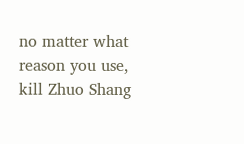no matter what reason you use, kill Zhuo Shang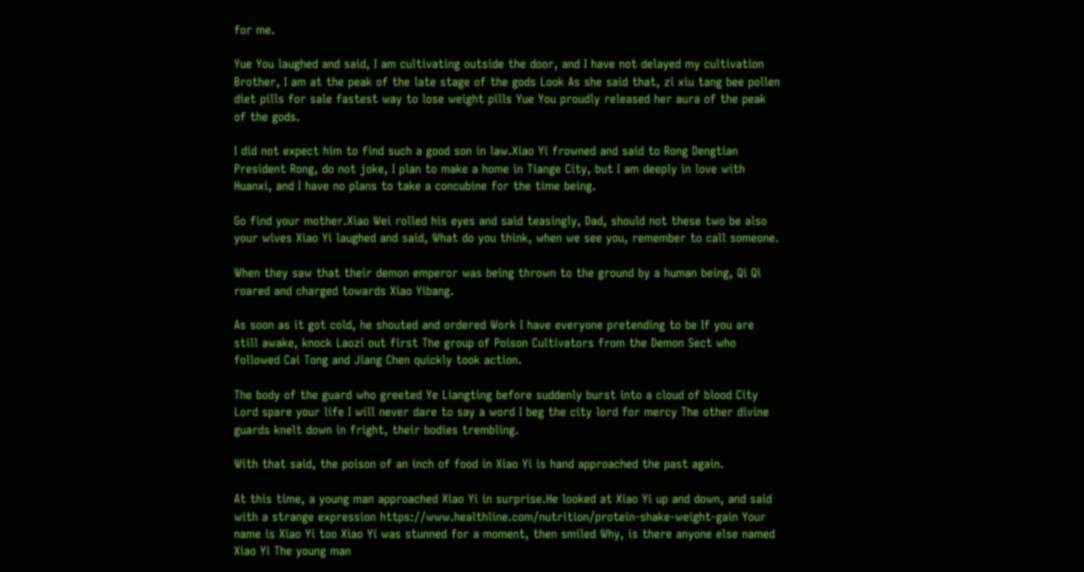for me.

Yue You laughed and said, I am cultivating outside the door, and I have not delayed my cultivation Brother, I am at the peak of the late stage of the gods Look As she said that, zi xiu tang bee pollen diet pills for sale fastest way to lose weight pills Yue You proudly released her aura of the peak of the gods.

I did not expect him to find such a good son in law.Xiao Yi frowned and said to Rong Dengtian President Rong, do not joke, I plan to make a home in Tiange City, but I am deeply in love with Huanxi, and I have no plans to take a concubine for the time being.

Go find your mother.Xiao Wei rolled his eyes and said teasingly, Dad, should not these two be also your wives Xiao Yi laughed and said, What do you think, when we see you, remember to call someone.

When they saw that their demon emperor was being thrown to the ground by a human being, Qi Qi roared and charged towards Xiao Yibang.

As soon as it got cold, he shouted and ordered Work I have everyone pretending to be If you are still awake, knock Laozi out first The group of Poison Cultivators from the Demon Sect who followed Cai Tong and Jiang Chen quickly took action.

The body of the guard who greeted Ye Liangting before suddenly burst into a cloud of blood City Lord spare your life I will never dare to say a word I beg the city lord for mercy The other divine guards knelt down in fright, their bodies trembling.

With that said, the poison of an inch of food in Xiao Yi is hand approached the past again.

At this time, a young man approached Xiao Yi in surprise.He looked at Xiao Yi up and down, and said with a strange expression https://www.healthline.com/nutrition/protein-shake-weight-gain Your name is Xiao Yi too Xiao Yi was stunned for a moment, then smiled Why, is there anyone else named Xiao Yi The young man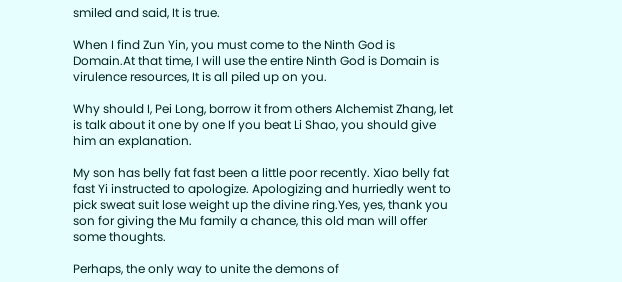smiled and said, It is true.

When I find Zun Yin, you must come to the Ninth God is Domain.At that time, I will use the entire Ninth God is Domain is virulence resources, It is all piled up on you.

Why should I, Pei Long, borrow it from others Alchemist Zhang, let is talk about it one by one If you beat Li Shao, you should give him an explanation.

My son has belly fat fast been a little poor recently. Xiao belly fat fast Yi instructed to apologize. Apologizing and hurriedly went to pick sweat suit lose weight up the divine ring.Yes, yes, thank you son for giving the Mu family a chance, this old man will offer some thoughts.

Perhaps, the only way to unite the demons of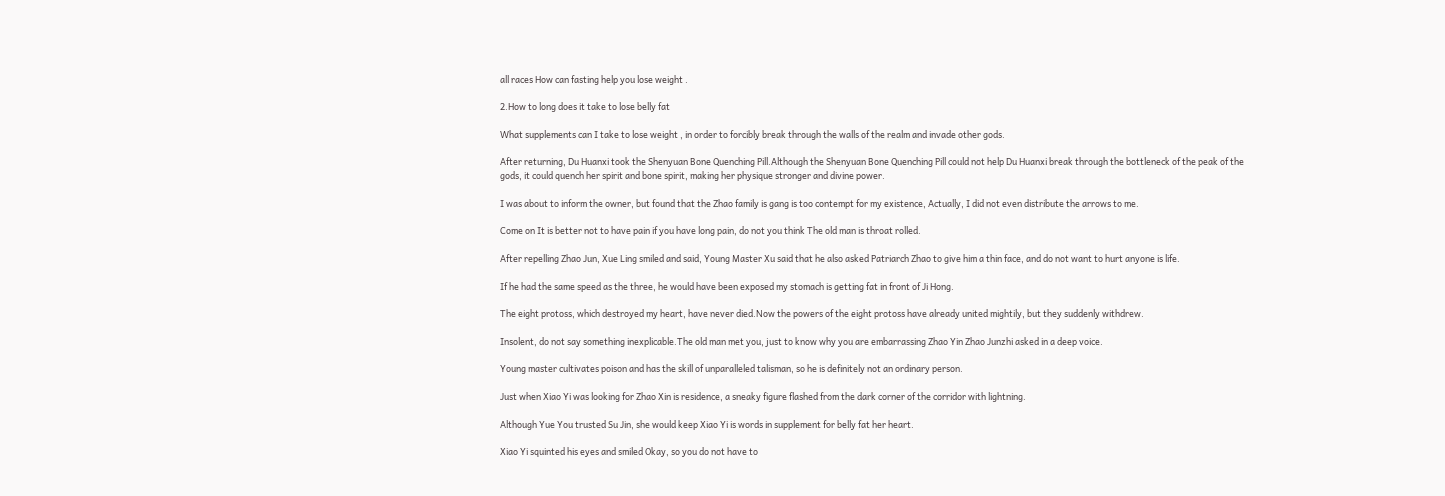all races How can fasting help you lose weight .

2.How to long does it take to lose belly fat

What supplements can I take to lose weight , in order to forcibly break through the walls of the realm and invade other gods.

After returning, Du Huanxi took the Shenyuan Bone Quenching Pill.Although the Shenyuan Bone Quenching Pill could not help Du Huanxi break through the bottleneck of the peak of the gods, it could quench her spirit and bone spirit, making her physique stronger and divine power.

I was about to inform the owner, but found that the Zhao family is gang is too contempt for my existence, Actually, I did not even distribute the arrows to me.

Come on It is better not to have pain if you have long pain, do not you think The old man is throat rolled.

After repelling Zhao Jun, Xue Ling smiled and said, Young Master Xu said that he also asked Patriarch Zhao to give him a thin face, and do not want to hurt anyone is life.

If he had the same speed as the three, he would have been exposed my stomach is getting fat in front of Ji Hong.

The eight protoss, which destroyed my heart, have never died.Now the powers of the eight protoss have already united mightily, but they suddenly withdrew.

Insolent, do not say something inexplicable.The old man met you, just to know why you are embarrassing Zhao Yin Zhao Junzhi asked in a deep voice.

Young master cultivates poison and has the skill of unparalleled talisman, so he is definitely not an ordinary person.

Just when Xiao Yi was looking for Zhao Xin is residence, a sneaky figure flashed from the dark corner of the corridor with lightning.

Although Yue You trusted Su Jin, she would keep Xiao Yi is words in supplement for belly fat her heart.

Xiao Yi squinted his eyes and smiled Okay, so you do not have to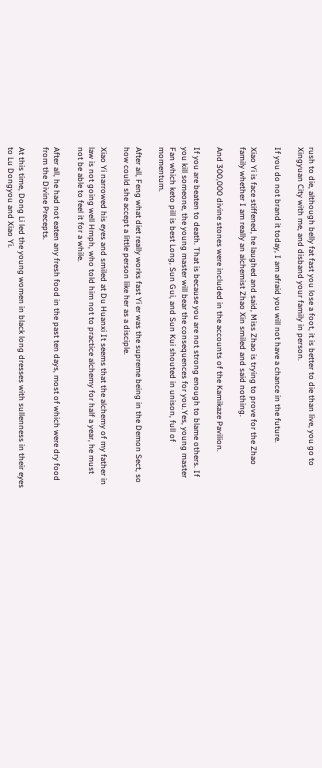rush to die, although belly fat fast you lose a foot, it is better to die than live, you go to Xingyuan City with me, and disband your family in person.

If you do not brand it today, I am afraid you will not have a chance in the future.

Xiao Yi is face stiffened, he laughed and said, Miss Zhao is trying to prove for the Zhao family whether I am really an alchemist Zhao Xin smiled and said nothing.

And 300,000 divine stones were included in the accounts of the Kamikaze Pavilion.

If you are beaten to death. That is because you are not strong enough to blame others. If you kill someone, the young master will bear the consequences for you.Yes, young master Fan which keto pill is best Long, Sun Gui, and Sun Kui shouted in unison, full of momentum.

After all, Feng what diet really works fast Yi er was the supreme being in the Demon Sect, so how could she accept a little person like her as a disciple.

Xiao Yi narrowed his eyes and smiled at Du Huanxi It seems that the alchemy of my father in law is not going well Hmph, who told him not to practice alchemy for half a year, he must not be able to feel it for a while.

After all, he had not eaten any fresh food in the past ten days, most of which were dry food from the Divine Precepts.

At this time, Dong Li led the young women in black long dresses with sullenness in their eyes to Lu Dongyou and Xiao Yi.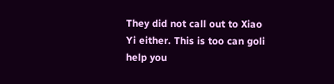They did not call out to Xiao Yi either. This is too can goli help you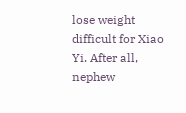lose weight difficult for Xiao Yi. After all, nephew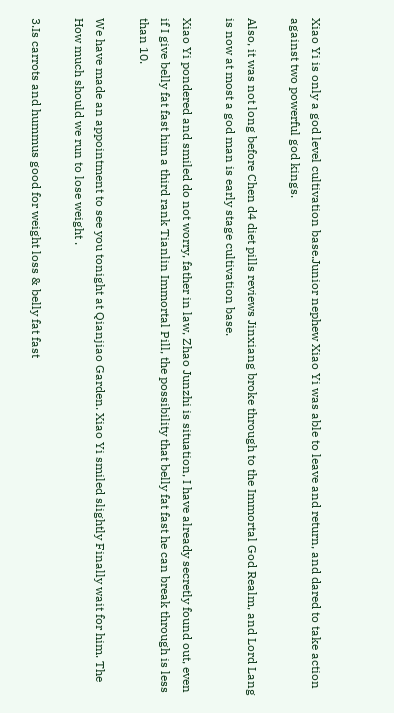Xiao Yi is only a god level cultivation base.Junior nephew Xiao Yi was able to leave and return, and dared to take action against two powerful god kings.

Also, it was not long before Chen d4 diet pills reviews Jinxiang broke through to the Immortal God Realm, and Lord Lang is now at most a god man is early stage cultivation base.

Xiao Yi pondered and smiled do not worry, father in law, Zhao Junzhi is situation, I have already secretly found out, even if I give belly fat fast him a third rank Tianlin Immortal Pill, the possibility that belly fat fast he can break through is less than 10.

We have made an appointment to see you tonight at Qianjiao Garden. Xiao Yi smiled slightly Finally wait for him. The How much should we run to lose weight .

3.Is carrots and hummus good for weight loss & belly fat fast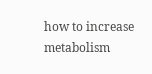how to increase metabolism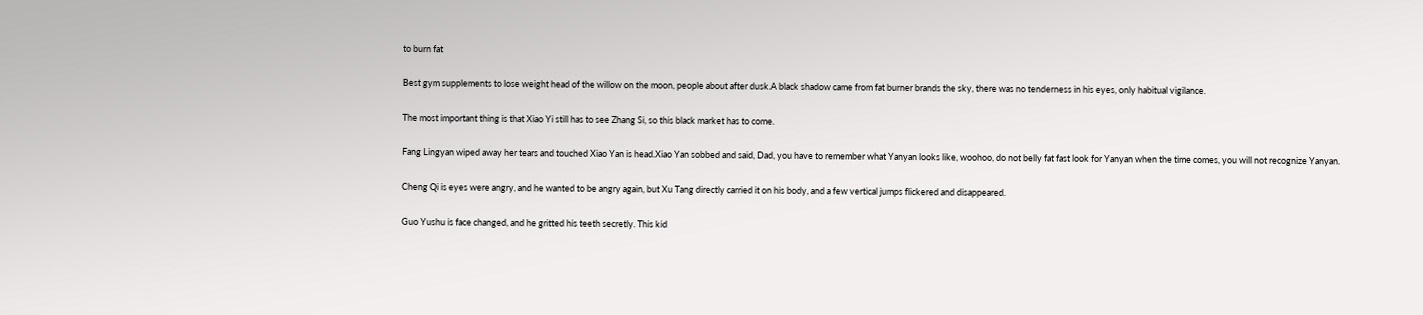to burn fat

Best gym supplements to lose weight head of the willow on the moon, people about after dusk.A black shadow came from fat burner brands the sky, there was no tenderness in his eyes, only habitual vigilance.

The most important thing is that Xiao Yi still has to see Zhang Si, so this black market has to come.

Fang Lingyan wiped away her tears and touched Xiao Yan is head.Xiao Yan sobbed and said, Dad, you have to remember what Yanyan looks like, woohoo, do not belly fat fast look for Yanyan when the time comes, you will not recognize Yanyan.

Cheng Qi is eyes were angry, and he wanted to be angry again, but Xu Tang directly carried it on his body, and a few vertical jumps flickered and disappeared.

Guo Yushu is face changed, and he gritted his teeth secretly. This kid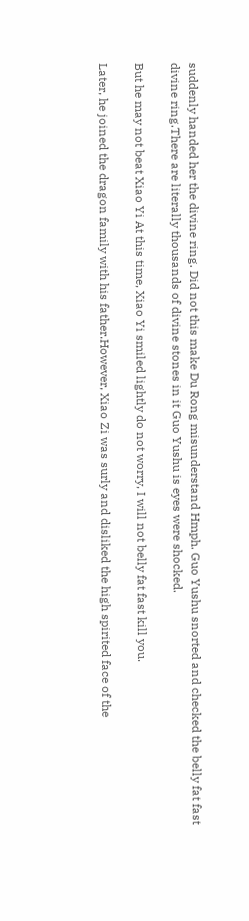suddenly handed her the divine ring. Did not this make Du Rong misunderstand Hmph. Guo Yushu snorted and checked the belly fat fast divine ring.There are literally thousands of divine stones in it Guo Yushu is eyes were shocked.

But he may not beat Xiao Yi At this time, Xiao Yi smiled lightly do not worry, I will not belly fat fast kill you.

Later, he joined the dragon family with his father.However, Xiao Zi was surly and disliked the high spirited face of the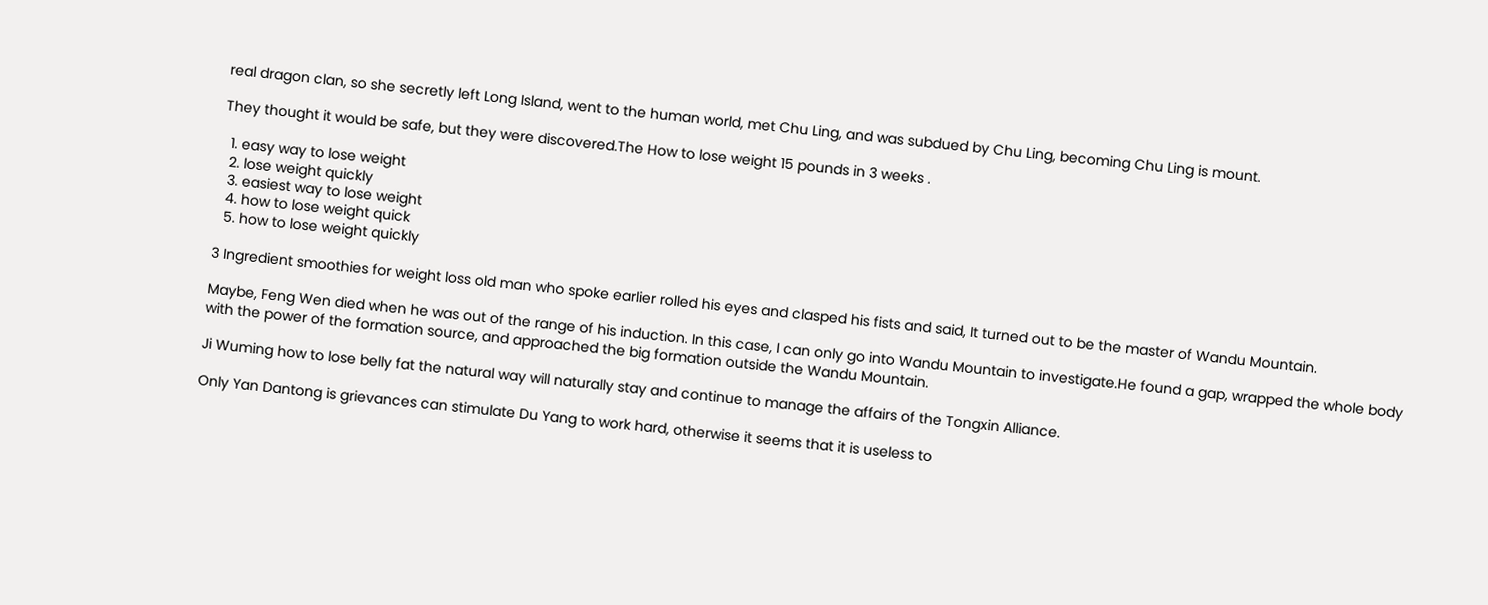real dragon clan, so she secretly left Long Island, went to the human world, met Chu Ling, and was subdued by Chu Ling, becoming Chu Ling is mount.

They thought it would be safe, but they were discovered.The How to lose weight 15 pounds in 3 weeks .

  1. easy way to lose weight
  2. lose weight quickly
  3. easiest way to lose weight
  4. how to lose weight quick
  5. how to lose weight quickly

3 Ingredient smoothies for weight loss old man who spoke earlier rolled his eyes and clasped his fists and said, It turned out to be the master of Wandu Mountain.

Maybe, Feng Wen died when he was out of the range of his induction. In this case, I can only go into Wandu Mountain to investigate.He found a gap, wrapped the whole body with the power of the formation source, and approached the big formation outside the Wandu Mountain.

Ji Wuming how to lose belly fat the natural way will naturally stay and continue to manage the affairs of the Tongxin Alliance.

Only Yan Dantong is grievances can stimulate Du Yang to work hard, otherwise it seems that it is useless to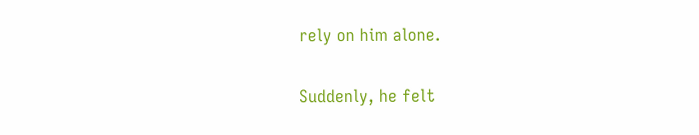rely on him alone.

Suddenly, he felt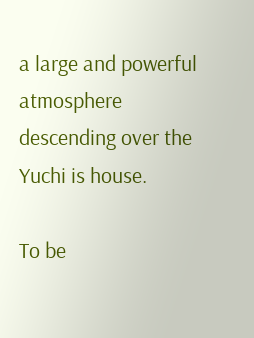a large and powerful atmosphere descending over the Yuchi is house.

To be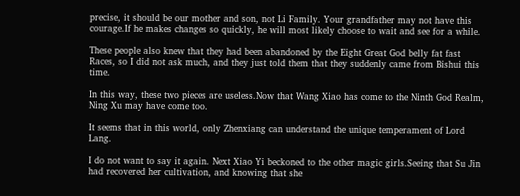precise, it should be our mother and son, not Li Family. Your grandfather may not have this courage.If he makes changes so quickly, he will most likely choose to wait and see for a while.

These people also knew that they had been abandoned by the Eight Great God belly fat fast Races, so I did not ask much, and they just told them that they suddenly came from Bishui this time.

In this way, these two pieces are useless.Now that Wang Xiao has come to the Ninth God Realm, Ning Xu may have come too.

It seems that in this world, only Zhenxiang can understand the unique temperament of Lord Lang.

I do not want to say it again. Next Xiao Yi beckoned to the other magic girls.Seeing that Su Jin had recovered her cultivation, and knowing that she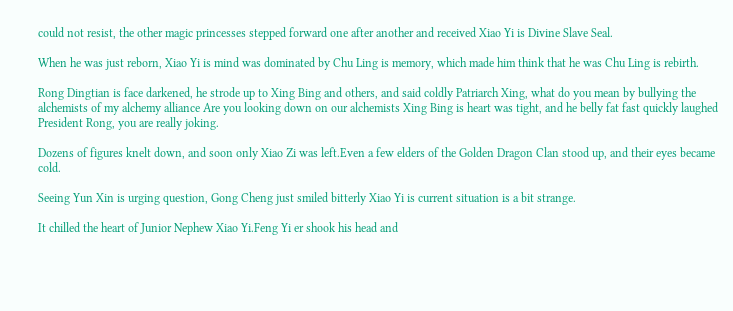could not resist, the other magic princesses stepped forward one after another and received Xiao Yi is Divine Slave Seal.

When he was just reborn, Xiao Yi is mind was dominated by Chu Ling is memory, which made him think that he was Chu Ling is rebirth.

Rong Dingtian is face darkened, he strode up to Xing Bing and others, and said coldly Patriarch Xing, what do you mean by bullying the alchemists of my alchemy alliance Are you looking down on our alchemists Xing Bing is heart was tight, and he belly fat fast quickly laughed President Rong, you are really joking.

Dozens of figures knelt down, and soon only Xiao Zi was left.Even a few elders of the Golden Dragon Clan stood up, and their eyes became cold.

Seeing Yun Xin is urging question, Gong Cheng just smiled bitterly Xiao Yi is current situation is a bit strange.

It chilled the heart of Junior Nephew Xiao Yi.Feng Yi er shook his head and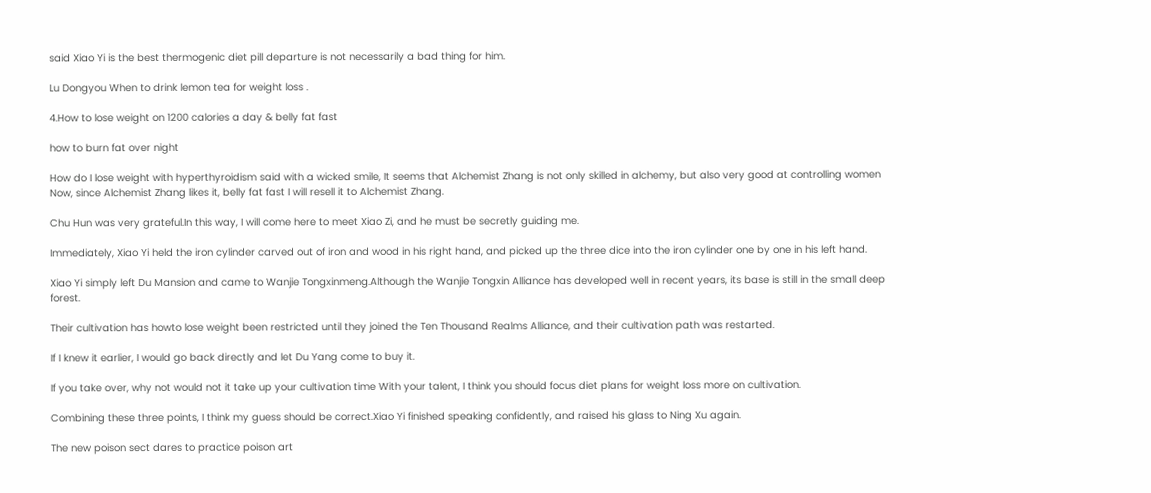said Xiao Yi is the best thermogenic diet pill departure is not necessarily a bad thing for him.

Lu Dongyou When to drink lemon tea for weight loss .

4.How to lose weight on 1200 calories a day & belly fat fast

how to burn fat over night

How do I lose weight with hyperthyroidism said with a wicked smile, It seems that Alchemist Zhang is not only skilled in alchemy, but also very good at controlling women Now, since Alchemist Zhang likes it, belly fat fast I will resell it to Alchemist Zhang.

Chu Hun was very grateful.In this way, I will come here to meet Xiao Zi, and he must be secretly guiding me.

Immediately, Xiao Yi held the iron cylinder carved out of iron and wood in his right hand, and picked up the three dice into the iron cylinder one by one in his left hand.

Xiao Yi simply left Du Mansion and came to Wanjie Tongxinmeng.Although the Wanjie Tongxin Alliance has developed well in recent years, its base is still in the small deep forest.

Their cultivation has howto lose weight been restricted until they joined the Ten Thousand Realms Alliance, and their cultivation path was restarted.

If I knew it earlier, I would go back directly and let Du Yang come to buy it.

If you take over, why not would not it take up your cultivation time With your talent, I think you should focus diet plans for weight loss more on cultivation.

Combining these three points, I think my guess should be correct.Xiao Yi finished speaking confidently, and raised his glass to Ning Xu again.

The new poison sect dares to practice poison art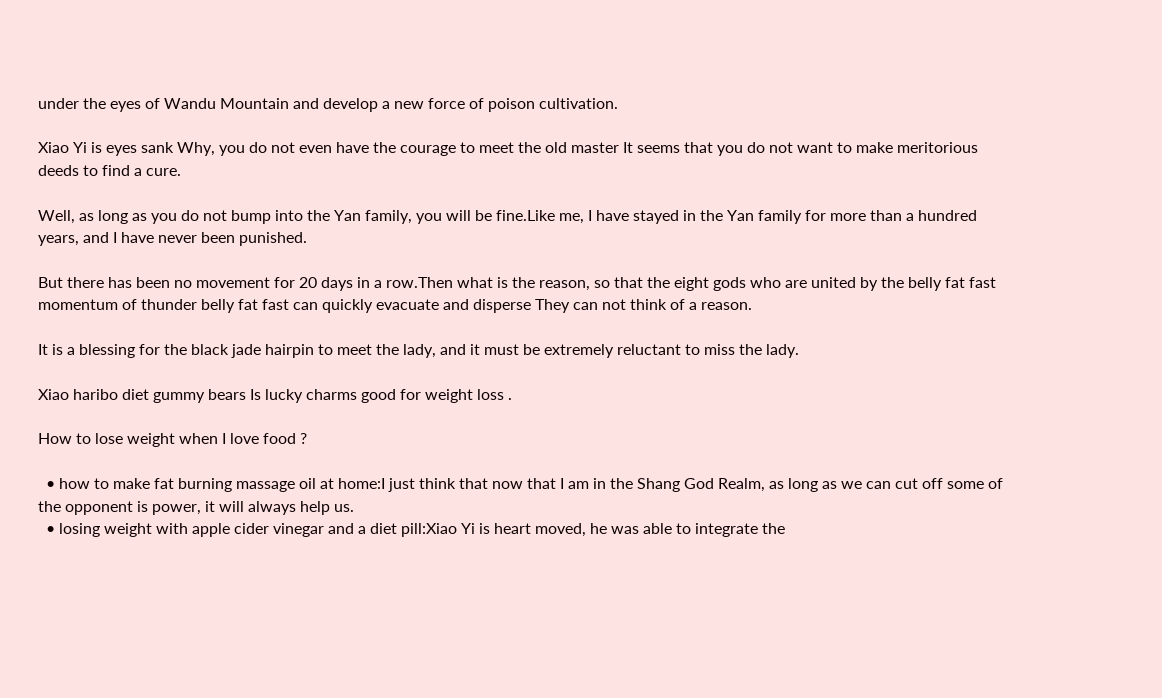under the eyes of Wandu Mountain and develop a new force of poison cultivation.

Xiao Yi is eyes sank Why, you do not even have the courage to meet the old master It seems that you do not want to make meritorious deeds to find a cure.

Well, as long as you do not bump into the Yan family, you will be fine.Like me, I have stayed in the Yan family for more than a hundred years, and I have never been punished.

But there has been no movement for 20 days in a row.Then what is the reason, so that the eight gods who are united by the belly fat fast momentum of thunder belly fat fast can quickly evacuate and disperse They can not think of a reason.

It is a blessing for the black jade hairpin to meet the lady, and it must be extremely reluctant to miss the lady.

Xiao haribo diet gummy bears Is lucky charms good for weight loss .

How to lose weight when I love food ?

  • how to make fat burning massage oil at home:I just think that now that I am in the Shang God Realm, as long as we can cut off some of the opponent is power, it will always help us.
  • losing weight with apple cider vinegar and a diet pill:Xiao Yi is heart moved, he was able to integrate the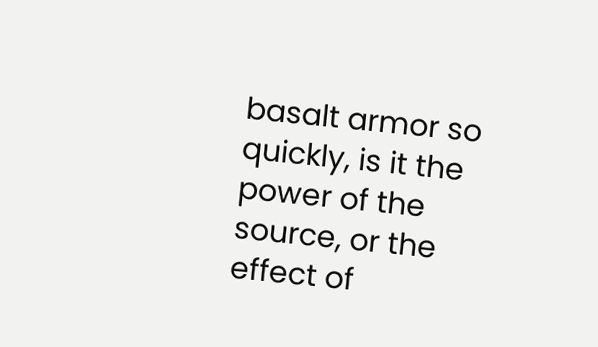basalt armor so quickly, is it the power of the source, or the effect of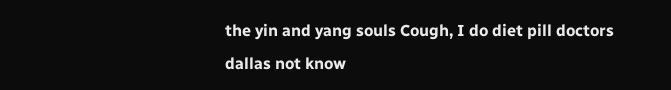the yin and yang souls Cough, I do diet pill doctors dallas not know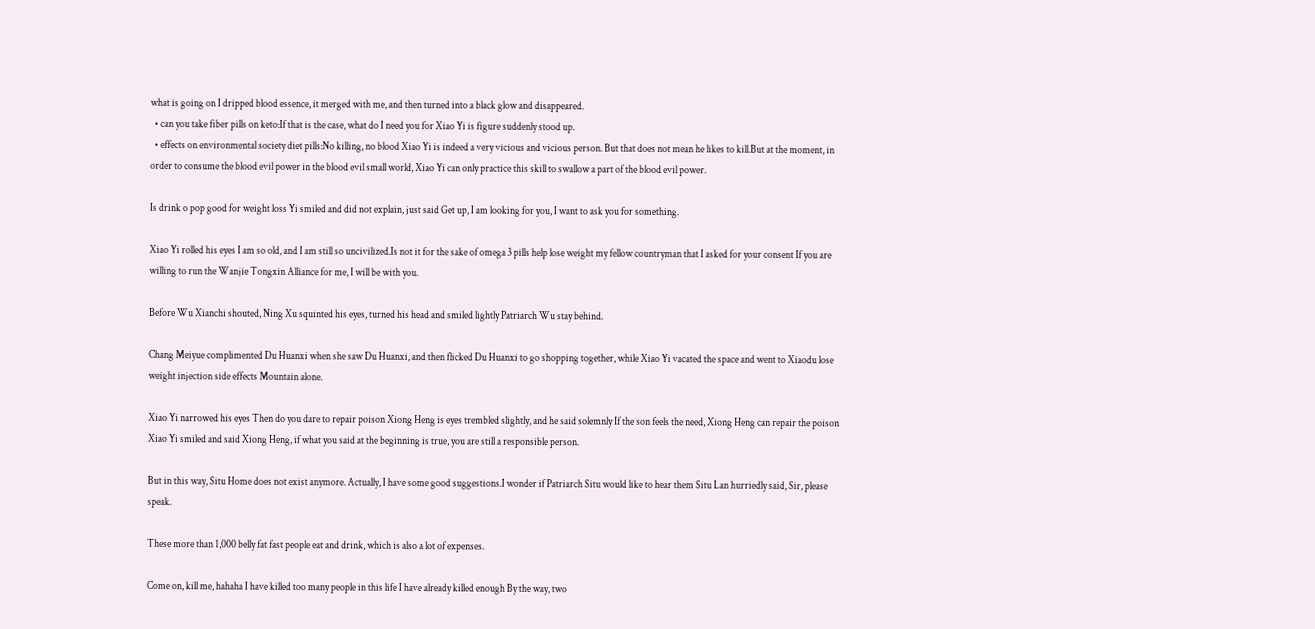what is going on I dripped blood essence, it merged with me, and then turned into a black glow and disappeared.
  • can you take fiber pills on keto:If that is the case, what do I need you for Xiao Yi is figure suddenly stood up.
  • effects on environmental society diet pills:No killing, no blood Xiao Yi is indeed a very vicious and vicious person. But that does not mean he likes to kill.But at the moment, in order to consume the blood evil power in the blood evil small world, Xiao Yi can only practice this skill to swallow a part of the blood evil power.

Is drink o pop good for weight loss Yi smiled and did not explain, just said Get up, I am looking for you, I want to ask you for something.

Xiao Yi rolled his eyes I am so old, and I am still so uncivilized.Is not it for the sake of omega 3 pills help lose weight my fellow countryman that I asked for your consent If you are willing to run the Wanjie Tongxin Alliance for me, I will be with you.

Before Wu Xianchi shouted, Ning Xu squinted his eyes, turned his head and smiled lightly Patriarch Wu stay behind.

Chang Meiyue complimented Du Huanxi when she saw Du Huanxi, and then flicked Du Huanxi to go shopping together, while Xiao Yi vacated the space and went to Xiaodu lose weight injection side effects Mountain alone.

Xiao Yi narrowed his eyes Then do you dare to repair poison Xiong Heng is eyes trembled slightly, and he said solemnly If the son feels the need, Xiong Heng can repair the poison Xiao Yi smiled and said Xiong Heng, if what you said at the beginning is true, you are still a responsible person.

But in this way, Situ Home does not exist anymore. Actually, I have some good suggestions.I wonder if Patriarch Situ would like to hear them Situ Lan hurriedly said, Sir, please speak.

These more than 1,000 belly fat fast people eat and drink, which is also a lot of expenses.

Come on, kill me, hahaha I have killed too many people in this life I have already killed enough By the way, two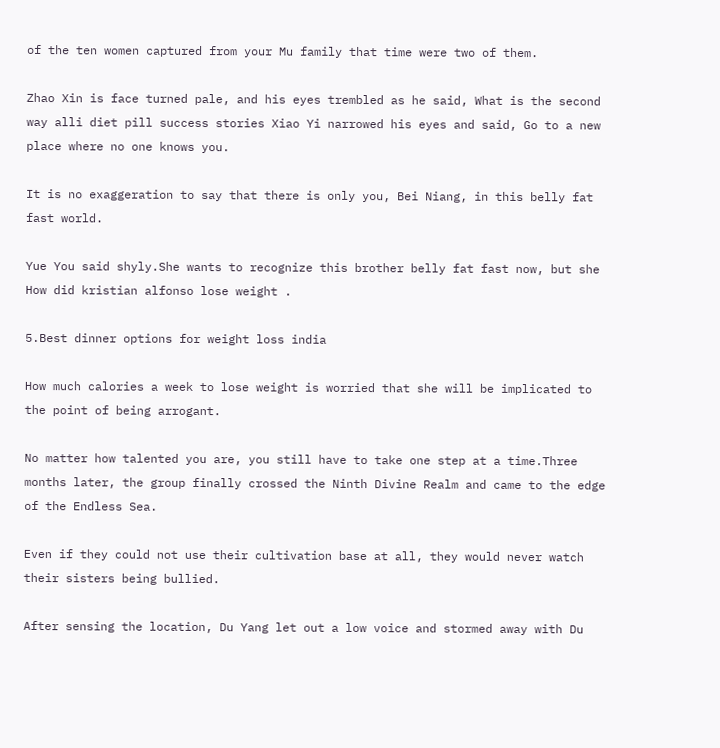of the ten women captured from your Mu family that time were two of them.

Zhao Xin is face turned pale, and his eyes trembled as he said, What is the second way alli diet pill success stories Xiao Yi narrowed his eyes and said, Go to a new place where no one knows you.

It is no exaggeration to say that there is only you, Bei Niang, in this belly fat fast world.

Yue You said shyly.She wants to recognize this brother belly fat fast now, but she How did kristian alfonso lose weight .

5.Best dinner options for weight loss india

How much calories a week to lose weight is worried that she will be implicated to the point of being arrogant.

No matter how talented you are, you still have to take one step at a time.Three months later, the group finally crossed the Ninth Divine Realm and came to the edge of the Endless Sea.

Even if they could not use their cultivation base at all, they would never watch their sisters being bullied.

After sensing the location, Du Yang let out a low voice and stormed away with Du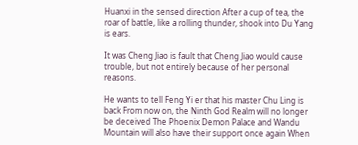Huanxi in the sensed direction After a cup of tea, the roar of battle, like a rolling thunder, shook into Du Yang is ears.

It was Cheng Jiao is fault that Cheng Jiao would cause trouble, but not entirely because of her personal reasons.

He wants to tell Feng Yi er that his master Chu Ling is back From now on, the Ninth God Realm will no longer be deceived The Phoenix Demon Palace and Wandu Mountain will also have their support once again When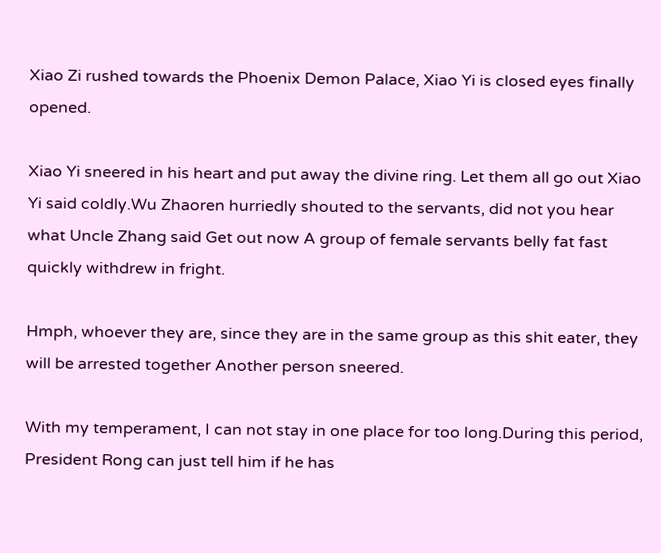Xiao Zi rushed towards the Phoenix Demon Palace, Xiao Yi is closed eyes finally opened.

Xiao Yi sneered in his heart and put away the divine ring. Let them all go out Xiao Yi said coldly.Wu Zhaoren hurriedly shouted to the servants, did not you hear what Uncle Zhang said Get out now A group of female servants belly fat fast quickly withdrew in fright.

Hmph, whoever they are, since they are in the same group as this shit eater, they will be arrested together Another person sneered.

With my temperament, I can not stay in one place for too long.During this period, President Rong can just tell him if he has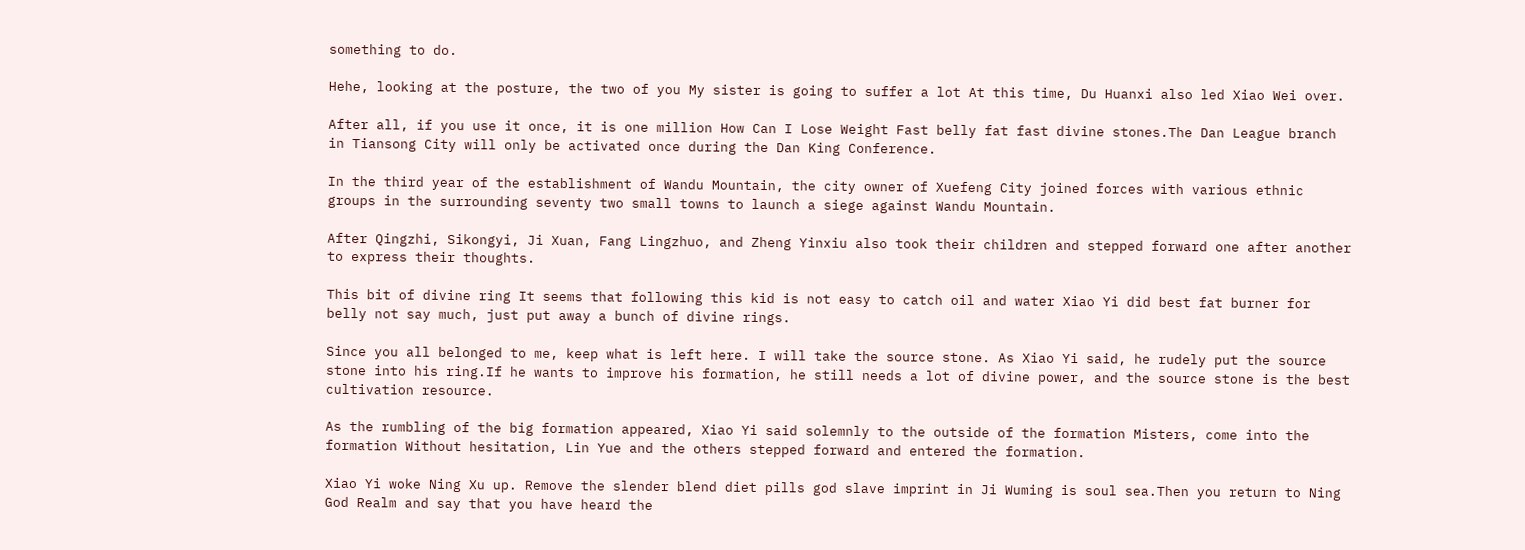something to do.

Hehe, looking at the posture, the two of you My sister is going to suffer a lot At this time, Du Huanxi also led Xiao Wei over.

After all, if you use it once, it is one million How Can I Lose Weight Fast belly fat fast divine stones.The Dan League branch in Tiansong City will only be activated once during the Dan King Conference.

In the third year of the establishment of Wandu Mountain, the city owner of Xuefeng City joined forces with various ethnic groups in the surrounding seventy two small towns to launch a siege against Wandu Mountain.

After Qingzhi, Sikongyi, Ji Xuan, Fang Lingzhuo, and Zheng Yinxiu also took their children and stepped forward one after another to express their thoughts.

This bit of divine ring It seems that following this kid is not easy to catch oil and water Xiao Yi did best fat burner for belly not say much, just put away a bunch of divine rings.

Since you all belonged to me, keep what is left here. I will take the source stone. As Xiao Yi said, he rudely put the source stone into his ring.If he wants to improve his formation, he still needs a lot of divine power, and the source stone is the best cultivation resource.

As the rumbling of the big formation appeared, Xiao Yi said solemnly to the outside of the formation Misters, come into the formation Without hesitation, Lin Yue and the others stepped forward and entered the formation.

Xiao Yi woke Ning Xu up. Remove the slender blend diet pills god slave imprint in Ji Wuming is soul sea.Then you return to Ning God Realm and say that you have heard the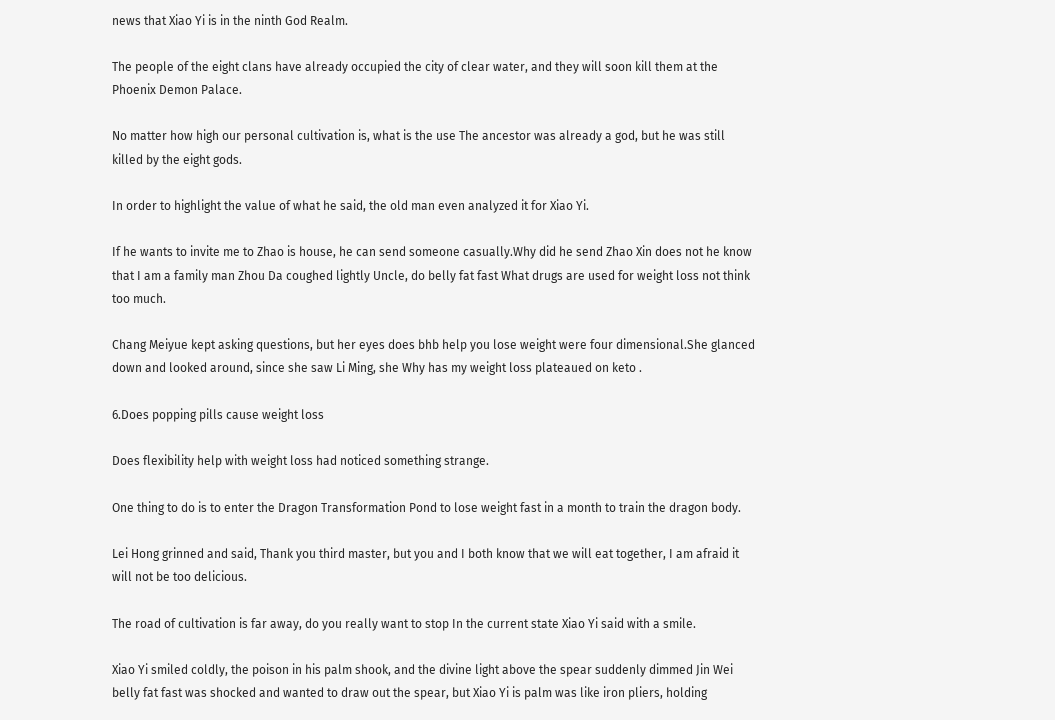news that Xiao Yi is in the ninth God Realm.

The people of the eight clans have already occupied the city of clear water, and they will soon kill them at the Phoenix Demon Palace.

No matter how high our personal cultivation is, what is the use The ancestor was already a god, but he was still killed by the eight gods.

In order to highlight the value of what he said, the old man even analyzed it for Xiao Yi.

If he wants to invite me to Zhao is house, he can send someone casually.Why did he send Zhao Xin does not he know that I am a family man Zhou Da coughed lightly Uncle, do belly fat fast What drugs are used for weight loss not think too much.

Chang Meiyue kept asking questions, but her eyes does bhb help you lose weight were four dimensional.She glanced down and looked around, since she saw Li Ming, she Why has my weight loss plateaued on keto .

6.Does popping pills cause weight loss

Does flexibility help with weight loss had noticed something strange.

One thing to do is to enter the Dragon Transformation Pond to lose weight fast in a month to train the dragon body.

Lei Hong grinned and said, Thank you third master, but you and I both know that we will eat together, I am afraid it will not be too delicious.

The road of cultivation is far away, do you really want to stop In the current state Xiao Yi said with a smile.

Xiao Yi smiled coldly, the poison in his palm shook, and the divine light above the spear suddenly dimmed Jin Wei belly fat fast was shocked and wanted to draw out the spear, but Xiao Yi is palm was like iron pliers, holding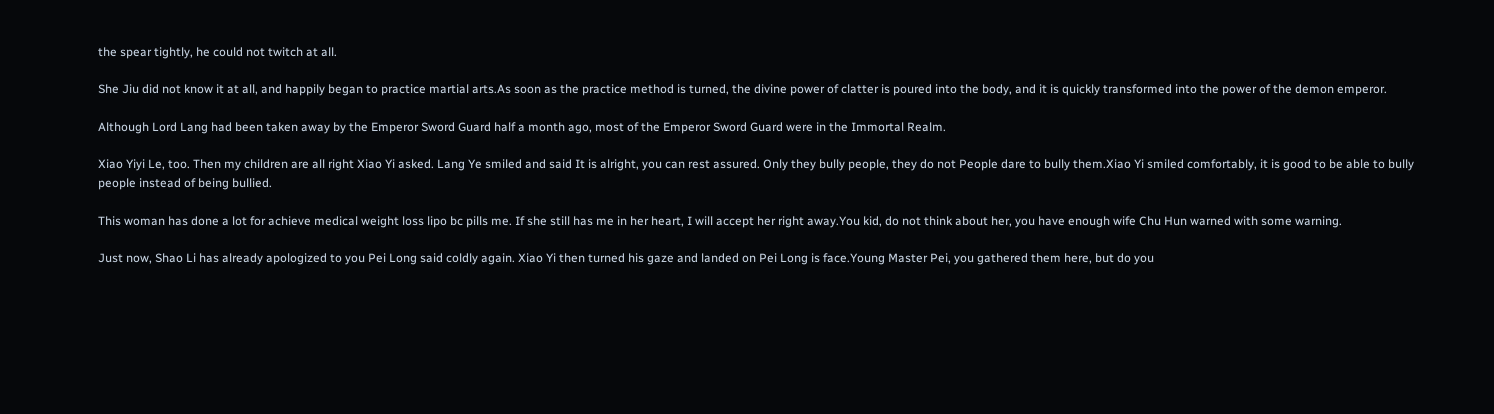the spear tightly, he could not twitch at all.

She Jiu did not know it at all, and happily began to practice martial arts.As soon as the practice method is turned, the divine power of clatter is poured into the body, and it is quickly transformed into the power of the demon emperor.

Although Lord Lang had been taken away by the Emperor Sword Guard half a month ago, most of the Emperor Sword Guard were in the Immortal Realm.

Xiao Yiyi Le, too. Then my children are all right Xiao Yi asked. Lang Ye smiled and said It is alright, you can rest assured. Only they bully people, they do not People dare to bully them.Xiao Yi smiled comfortably, it is good to be able to bully people instead of being bullied.

This woman has done a lot for achieve medical weight loss lipo bc pills me. If she still has me in her heart, I will accept her right away.You kid, do not think about her, you have enough wife Chu Hun warned with some warning.

Just now, Shao Li has already apologized to you Pei Long said coldly again. Xiao Yi then turned his gaze and landed on Pei Long is face.Young Master Pei, you gathered them here, but do you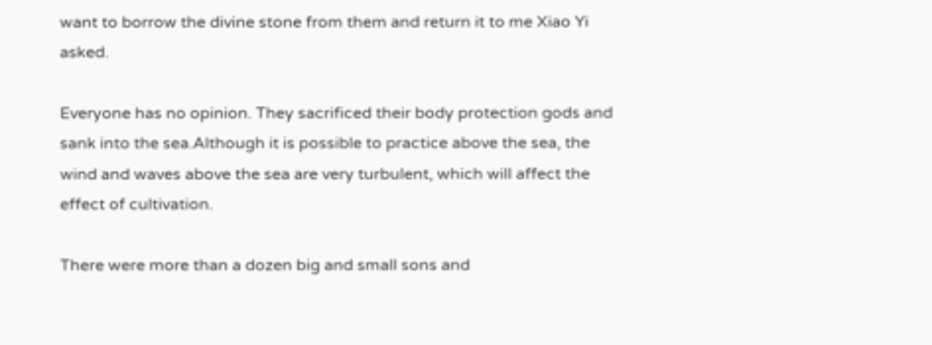want to borrow the divine stone from them and return it to me Xiao Yi asked.

Everyone has no opinion. They sacrificed their body protection gods and sank into the sea.Although it is possible to practice above the sea, the wind and waves above the sea are very turbulent, which will affect the effect of cultivation.

There were more than a dozen big and small sons and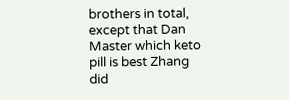brothers in total, except that Dan Master which keto pill is best Zhang did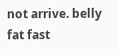not arrive. belly fat fast